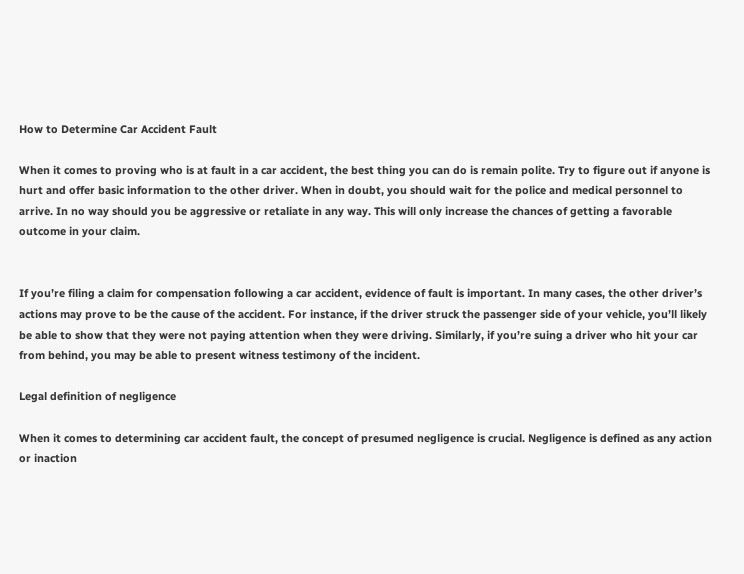How to Determine Car Accident Fault

When it comes to proving who is at fault in a car accident, the best thing you can do is remain polite. Try to figure out if anyone is hurt and offer basic information to the other driver. When in doubt, you should wait for the police and medical personnel to arrive. In no way should you be aggressive or retaliate in any way. This will only increase the chances of getting a favorable outcome in your claim.


If you’re filing a claim for compensation following a car accident, evidence of fault is important. In many cases, the other driver’s actions may prove to be the cause of the accident. For instance, if the driver struck the passenger side of your vehicle, you’ll likely be able to show that they were not paying attention when they were driving. Similarly, if you’re suing a driver who hit your car from behind, you may be able to present witness testimony of the incident.

Legal definition of negligence

When it comes to determining car accident fault, the concept of presumed negligence is crucial. Negligence is defined as any action or inaction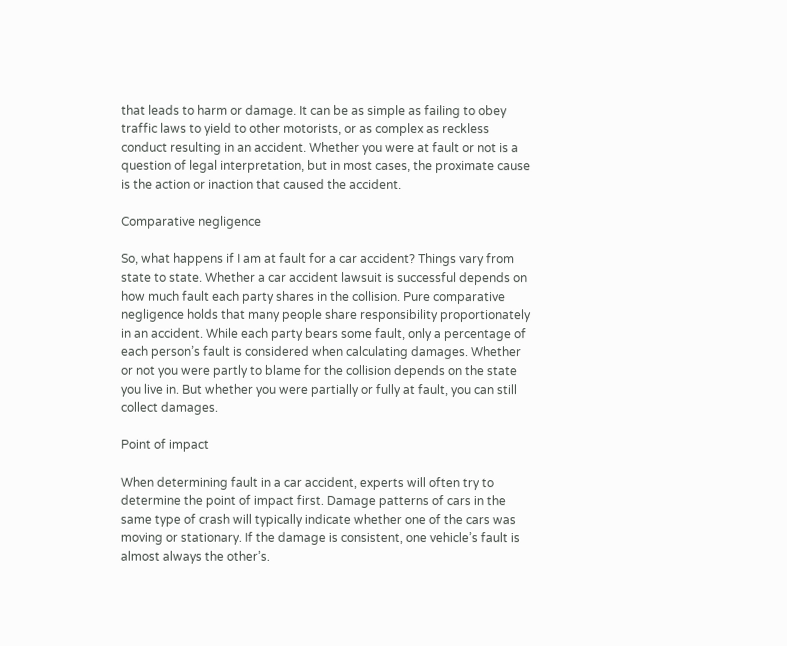that leads to harm or damage. It can be as simple as failing to obey traffic laws to yield to other motorists, or as complex as reckless conduct resulting in an accident. Whether you were at fault or not is a question of legal interpretation, but in most cases, the proximate cause is the action or inaction that caused the accident.

Comparative negligence

So, what happens if I am at fault for a car accident? Things vary from state to state. Whether a car accident lawsuit is successful depends on how much fault each party shares in the collision. Pure comparative negligence holds that many people share responsibility proportionately in an accident. While each party bears some fault, only a percentage of each person’s fault is considered when calculating damages. Whether or not you were partly to blame for the collision depends on the state you live in. But whether you were partially or fully at fault, you can still collect damages.

Point of impact

When determining fault in a car accident, experts will often try to determine the point of impact first. Damage patterns of cars in the same type of crash will typically indicate whether one of the cars was moving or stationary. If the damage is consistent, one vehicle’s fault is almost always the other’s.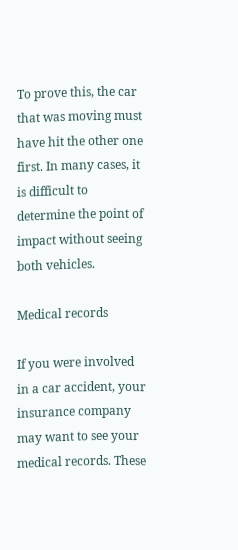To prove this, the car that was moving must have hit the other one first. In many cases, it is difficult to determine the point of impact without seeing both vehicles.

Medical records

If you were involved in a car accident, your insurance company may want to see your medical records. These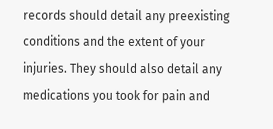records should detail any preexisting conditions and the extent of your injuries. They should also detail any medications you took for pain and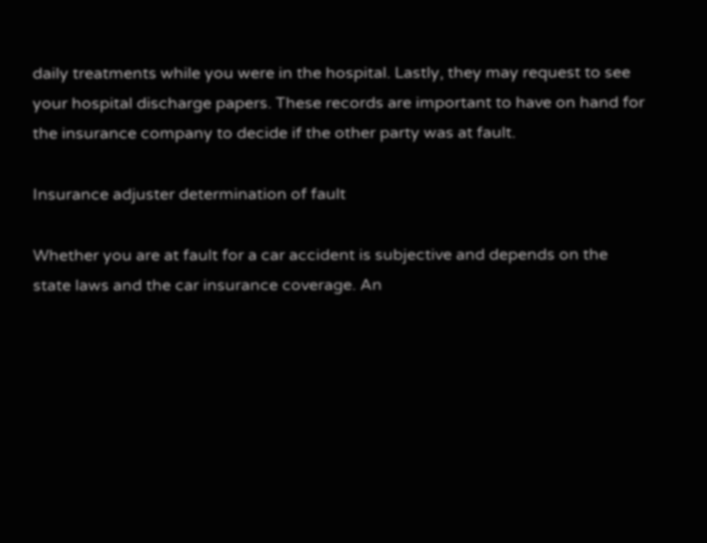daily treatments while you were in the hospital. Lastly, they may request to see your hospital discharge papers. These records are important to have on hand for the insurance company to decide if the other party was at fault.

Insurance adjuster determination of fault

Whether you are at fault for a car accident is subjective and depends on the state laws and the car insurance coverage. An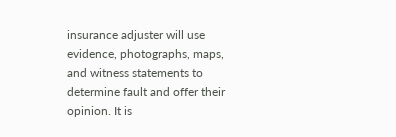insurance adjuster will use evidence, photographs, maps, and witness statements to determine fault and offer their opinion. It is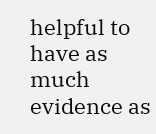helpful to have as much evidence as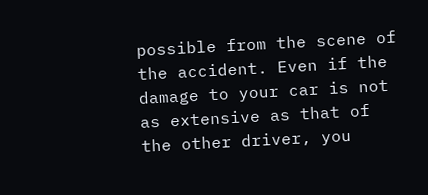possible from the scene of the accident. Even if the damage to your car is not as extensive as that of the other driver, you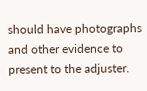should have photographs and other evidence to present to the adjuster.